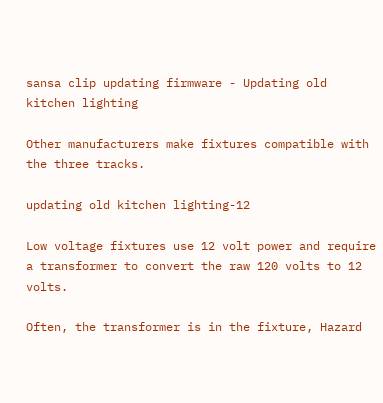sansa clip updating firmware - Updating old kitchen lighting

Other manufacturers make fixtures compatible with the three tracks.

updating old kitchen lighting-12

Low voltage fixtures use 12 volt power and require a transformer to convert the raw 120 volts to 12 volts.

Often, the transformer is in the fixture, Hazard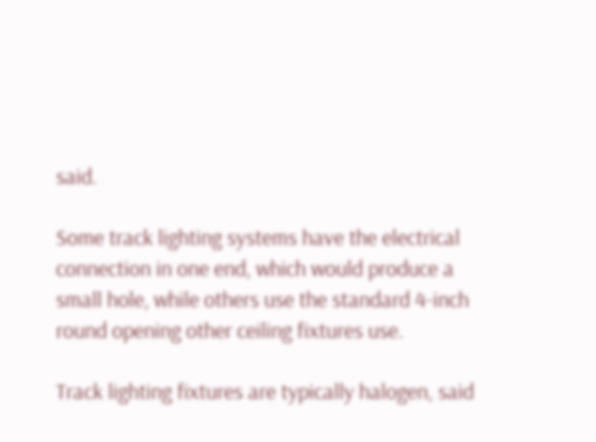said.

Some track lighting systems have the electrical connection in one end, which would produce a small hole, while others use the standard 4-inch round opening other ceiling fixtures use.

Track lighting fixtures are typically halogen, said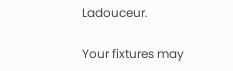Ladouceur.

Your fixtures may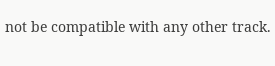not be compatible with any other track.